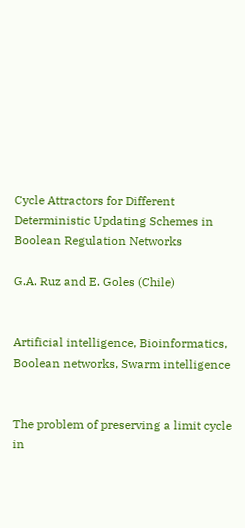Cycle Attractors for Different Deterministic Updating Schemes in Boolean Regulation Networks

G.A. Ruz and E. Goles (Chile)


Artificial intelligence, Bioinformatics, Boolean networks, Swarm intelligence


The problem of preserving a limit cycle in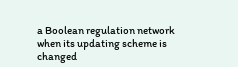a Boolean regulation network when its updating scheme is changed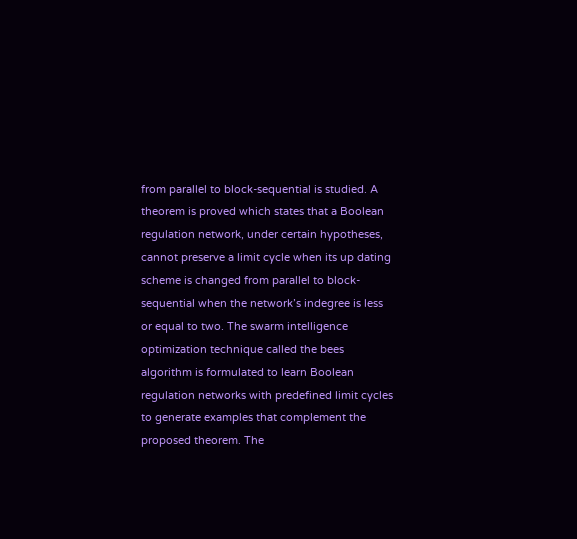from parallel to block-sequential is studied. A theorem is proved which states that a Boolean regulation network, under certain hypotheses, cannot preserve a limit cycle when its up dating scheme is changed from parallel to block-sequential when the network’s indegree is less or equal to two. The swarm intelligence optimization technique called the bees algorithm is formulated to learn Boolean regulation networks with predefined limit cycles to generate examples that complement the proposed theorem. The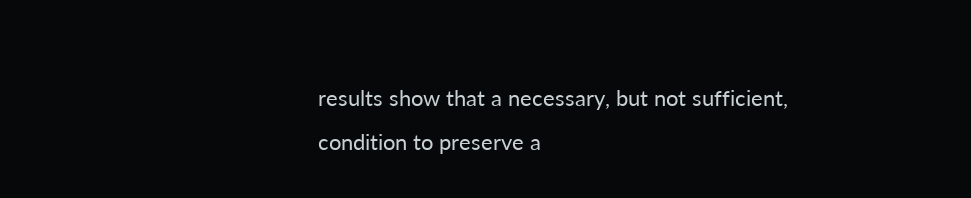results show that a necessary, but not sufficient, condition to preserve a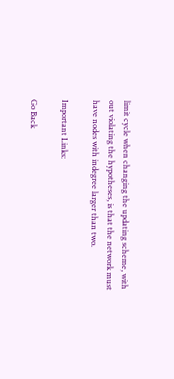limit cycle when changing the updating scheme, with out violating the hypotheses, is that the network must have nodes with indegree larger than two.

Important Links:

Go Back